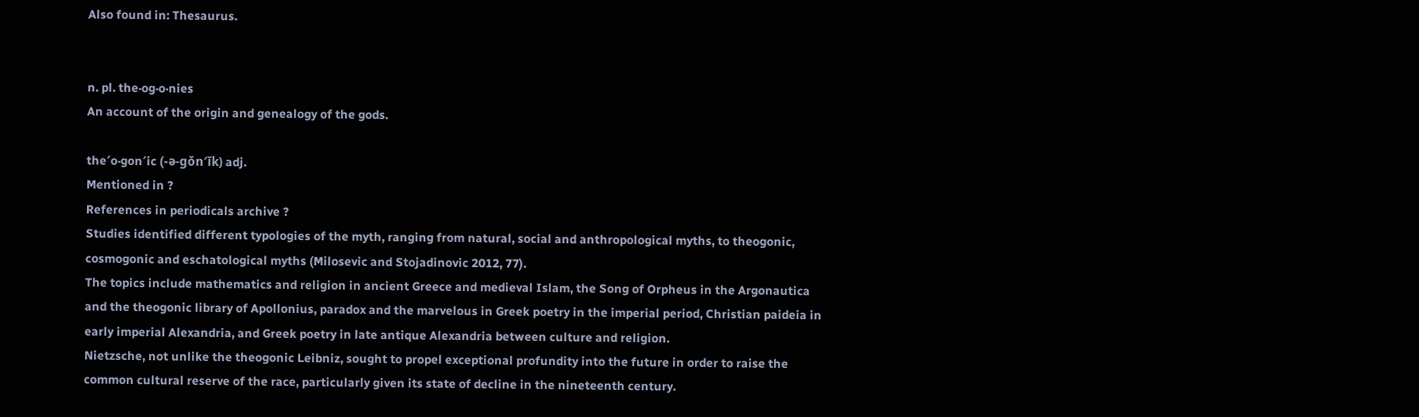Also found in: Thesaurus.


n. pl. the·og·o·nies
An account of the origin and genealogy of the gods.

the′o·gon′ic (-ə-gŏn′ĭk) adj.
Mentioned in ?
References in periodicals archive ?
Studies identified different typologies of the myth, ranging from natural, social and anthropological myths, to theogonic, cosmogonic and eschatological myths (Milosevic and Stojadinovic 2012, 77).
The topics include mathematics and religion in ancient Greece and medieval Islam, the Song of Orpheus in the Argonautica and the theogonic library of Apollonius, paradox and the marvelous in Greek poetry in the imperial period, Christian paideia in early imperial Alexandria, and Greek poetry in late antique Alexandria between culture and religion.
Nietzsche, not unlike the theogonic Leibniz, sought to propel exceptional profundity into the future in order to raise the common cultural reserve of the race, particularly given its state of decline in the nineteenth century.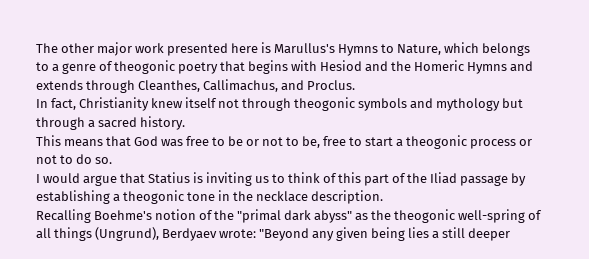The other major work presented here is Marullus's Hymns to Nature, which belongs to a genre of theogonic poetry that begins with Hesiod and the Homeric Hymns and extends through Cleanthes, Callimachus, and Proclus.
In fact, Christianity knew itself not through theogonic symbols and mythology but through a sacred history.
This means that God was free to be or not to be, free to start a theogonic process or not to do so.
I would argue that Statius is inviting us to think of this part of the Iliad passage by establishing a theogonic tone in the necklace description.
Recalling Boehme's notion of the "primal dark abyss" as the theogonic well-spring of all things (Ungrund), Berdyaev wrote: "Beyond any given being lies a still deeper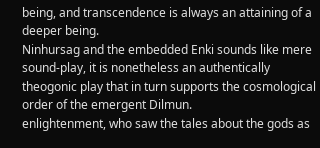being, and transcendence is always an attaining of a deeper being.
Ninhursag and the embedded Enki sounds like mere sound-play, it is nonetheless an authentically theogonic play that in turn supports the cosmological order of the emergent Dilmun.
enlightenment, who saw the tales about the gods as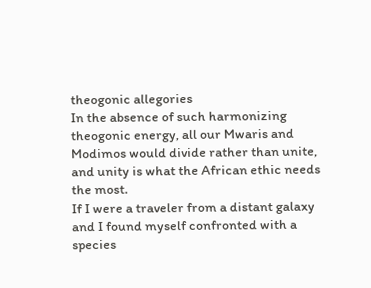theogonic allegories
In the absence of such harmonizing theogonic energy, all our Mwaris and Modimos would divide rather than unite, and unity is what the African ethic needs the most.
If I were a traveler from a distant galaxy and I found myself confronted with a species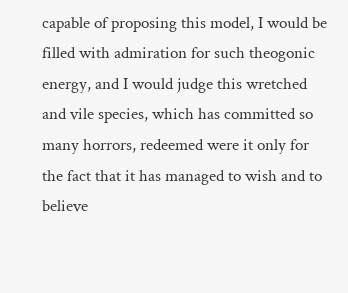capable of proposing this model, I would be filled with admiration for such theogonic energy, and I would judge this wretched and vile species, which has committed so many horrors, redeemed were it only for the fact that it has managed to wish and to believe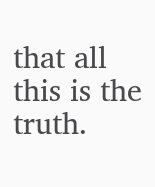that all this is the truth.